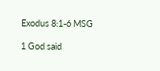Exodus 8:1-6 MSG

1 God said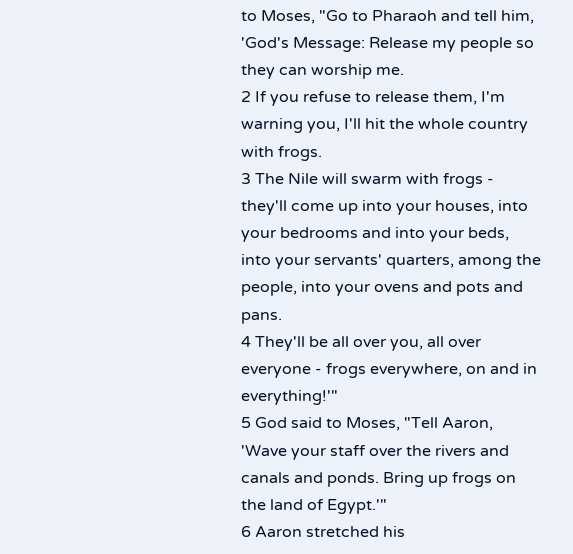to Moses, "Go to Pharaoh and tell him, 'God's Message: Release my people so they can worship me.
2 If you refuse to release them, I'm warning you, I'll hit the whole country with frogs.
3 The Nile will swarm with frogs - they'll come up into your houses, into your bedrooms and into your beds, into your servants' quarters, among the people, into your ovens and pots and pans.
4 They'll be all over you, all over everyone - frogs everywhere, on and in everything!'"
5 God said to Moses, "Tell Aaron, 'Wave your staff over the rivers and canals and ponds. Bring up frogs on the land of Egypt.'"
6 Aaron stretched his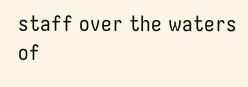staff over the waters of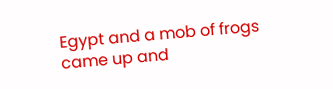Egypt and a mob of frogs came up and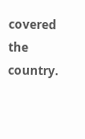covered the country.